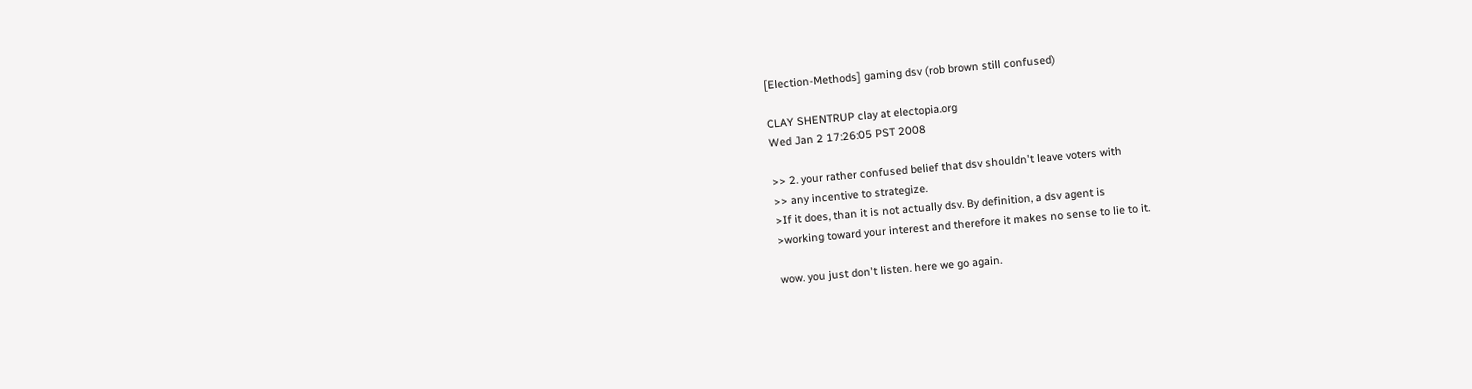[Election-Methods] gaming dsv (rob brown still confused)

CLAY SHENTRUP clay at electopia.org
Wed Jan 2 17:26:05 PST 2008

>> 2. your rather confused belief that dsv shouldn't leave voters with
>> any incentive to strategize.
>If it does, than it is not actually dsv. By definition, a dsv agent is
>working toward your interest and therefore it makes no sense to lie to it.

wow. you just don't listen. here we go again.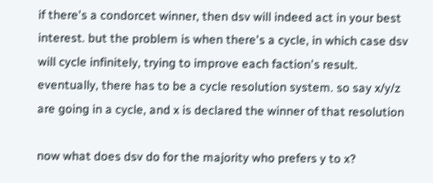if there's a condorcet winner, then dsv will indeed act in your best
interest. but the problem is when there's a cycle, in which case dsv
will cycle infinitely, trying to improve each faction's result.
eventually, there has to be a cycle resolution system. so say x/y/z
are going in a cycle, and x is declared the winner of that resolution

now what does dsv do for the majority who prefers y to x?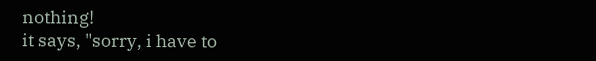nothing!
it says, "sorry, i have to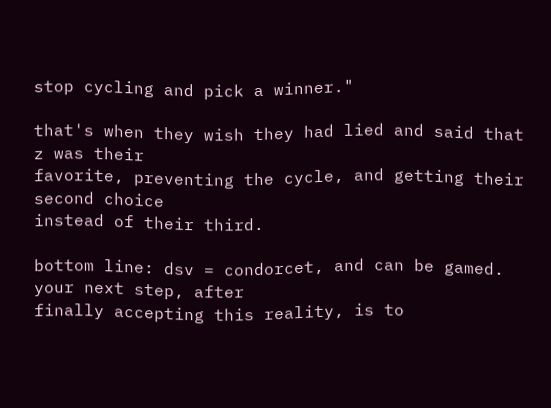stop cycling and pick a winner."

that's when they wish they had lied and said that z was their
favorite, preventing the cycle, and getting their second choice
instead of their third.

bottom line: dsv = condorcet, and can be gamed. your next step, after
finally accepting this reality, is to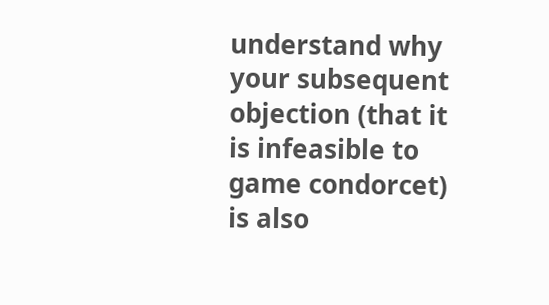understand why your subsequent
objection (that it is infeasible to game condorcet) is also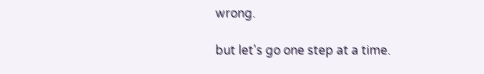wrong.

but let's go one step at a time.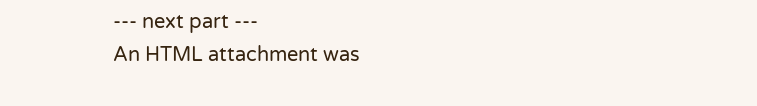--- next part ---
An HTML attachment was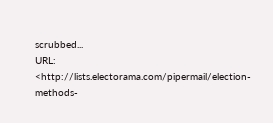scrubbed...
URL: <http://lists.electorama.com/pipermail/election-methods-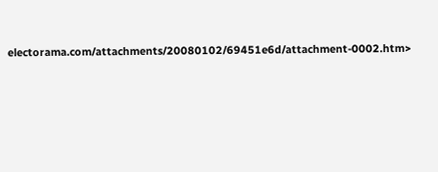electorama.com/attachments/20080102/69451e6d/attachment-0002.htm>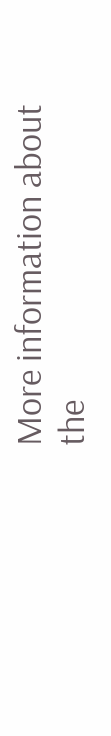More information about the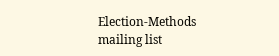Election-Methods mailing list